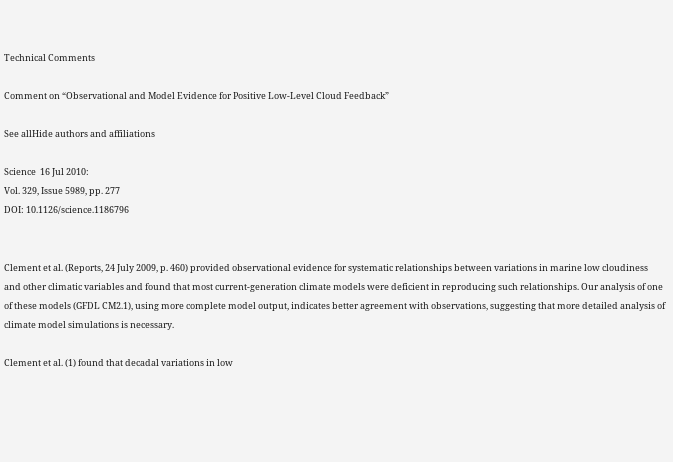Technical Comments

Comment on “Observational and Model Evidence for Positive Low-Level Cloud Feedback”

See allHide authors and affiliations

Science  16 Jul 2010:
Vol. 329, Issue 5989, pp. 277
DOI: 10.1126/science.1186796


Clement et al. (Reports, 24 July 2009, p. 460) provided observational evidence for systematic relationships between variations in marine low cloudiness and other climatic variables and found that most current-generation climate models were deficient in reproducing such relationships. Our analysis of one of these models (GFDL CM2.1), using more complete model output, indicates better agreement with observations, suggesting that more detailed analysis of climate model simulations is necessary.

Clement et al. (1) found that decadal variations in low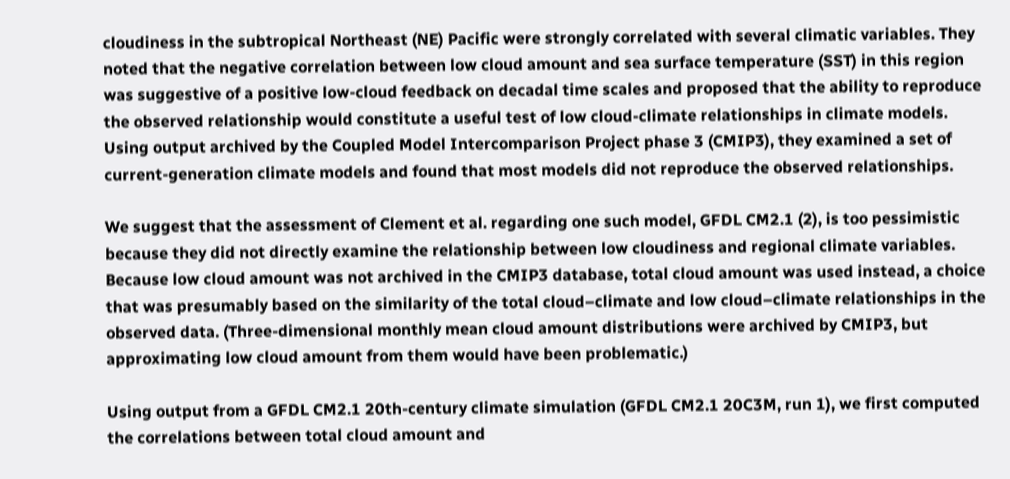cloudiness in the subtropical Northeast (NE) Pacific were strongly correlated with several climatic variables. They noted that the negative correlation between low cloud amount and sea surface temperature (SST) in this region was suggestive of a positive low-cloud feedback on decadal time scales and proposed that the ability to reproduce the observed relationship would constitute a useful test of low cloud-climate relationships in climate models. Using output archived by the Coupled Model Intercomparison Project phase 3 (CMIP3), they examined a set of current-generation climate models and found that most models did not reproduce the observed relationships.

We suggest that the assessment of Clement et al. regarding one such model, GFDL CM2.1 (2), is too pessimistic because they did not directly examine the relationship between low cloudiness and regional climate variables. Because low cloud amount was not archived in the CMIP3 database, total cloud amount was used instead, a choice that was presumably based on the similarity of the total cloud–climate and low cloud–climate relationships in the observed data. (Three-dimensional monthly mean cloud amount distributions were archived by CMIP3, but approximating low cloud amount from them would have been problematic.)

Using output from a GFDL CM2.1 20th-century climate simulation (GFDL CM2.1 20C3M, run 1), we first computed the correlations between total cloud amount and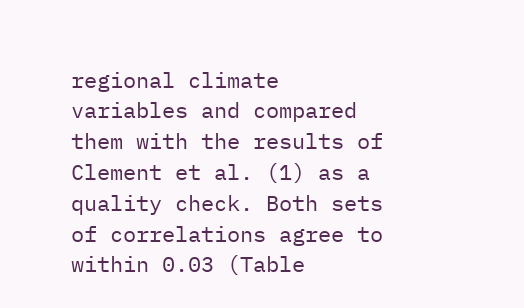regional climate variables and compared them with the results of Clement et al. (1) as a quality check. Both sets of correlations agree to within 0.03 (Table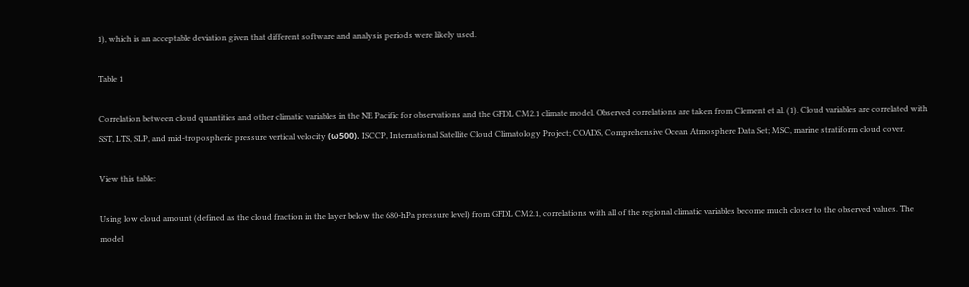1), which is an acceptable deviation given that different software and analysis periods were likely used.

Table 1

Correlation between cloud quantities and other climatic variables in the NE Pacific for observations and the GFDL CM2.1 climate model. Observed correlations are taken from Clement et al. (1). Cloud variables are correlated with SST, LTS, SLP, and mid-tropospheric pressure vertical velocity (ω500). ISCCP, International Satellite Cloud Climatology Project; COADS, Comprehensive Ocean Atmosphere Data Set; MSC, marine stratiform cloud cover.

View this table:

Using low cloud amount (defined as the cloud fraction in the layer below the 680-hPa pressure level) from GFDL CM2.1, correlations with all of the regional climatic variables become much closer to the observed values. The model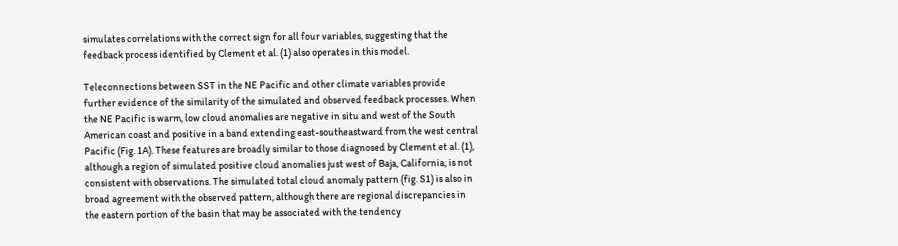simulates correlations with the correct sign for all four variables, suggesting that the feedback process identified by Clement et al. (1) also operates in this model.

Teleconnections between SST in the NE Pacific and other climate variables provide further evidence of the similarity of the simulated and observed feedback processes. When the NE Pacific is warm, low cloud anomalies are negative in situ and west of the South American coast and positive in a band extending east-southeastward from the west central Pacific (Fig. 1A). These features are broadly similar to those diagnosed by Clement et al. (1), although a region of simulated positive cloud anomalies just west of Baja, California, is not consistent with observations. The simulated total cloud anomaly pattern (fig. S1) is also in broad agreement with the observed pattern, although there are regional discrepancies in the eastern portion of the basin that may be associated with the tendency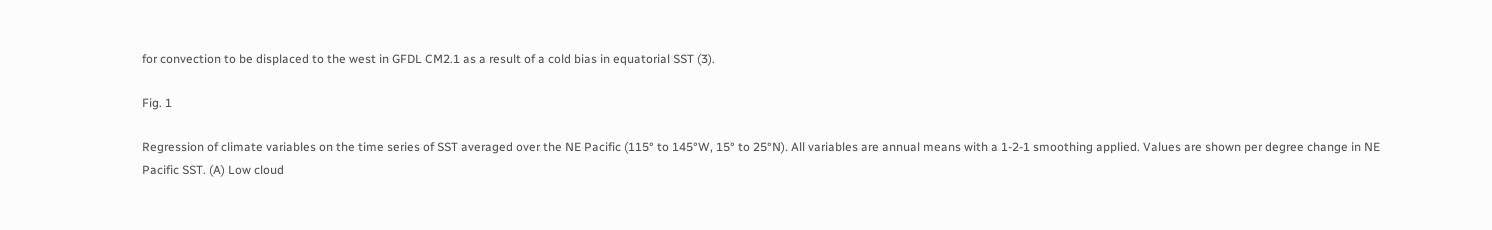for convection to be displaced to the west in GFDL CM2.1 as a result of a cold bias in equatorial SST (3).

Fig. 1

Regression of climate variables on the time series of SST averaged over the NE Pacific (115° to 145°W, 15° to 25°N). All variables are annual means with a 1-2-1 smoothing applied. Values are shown per degree change in NE Pacific SST. (A) Low cloud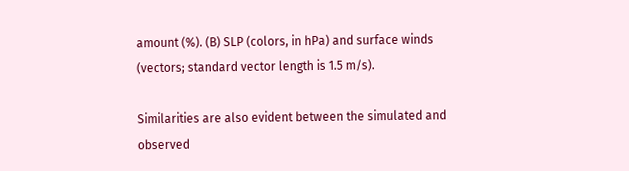amount (%). (B) SLP (colors, in hPa) and surface winds (vectors; standard vector length is 1.5 m/s).

Similarities are also evident between the simulated and observed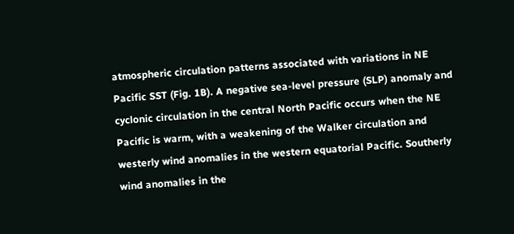atmospheric circulation patterns associated with variations in NE Pacific SST (Fig. 1B). A negative sea-level pressure (SLP) anomaly and cyclonic circulation in the central North Pacific occurs when the NE Pacific is warm, with a weakening of the Walker circulation and westerly wind anomalies in the western equatorial Pacific. Southerly wind anomalies in the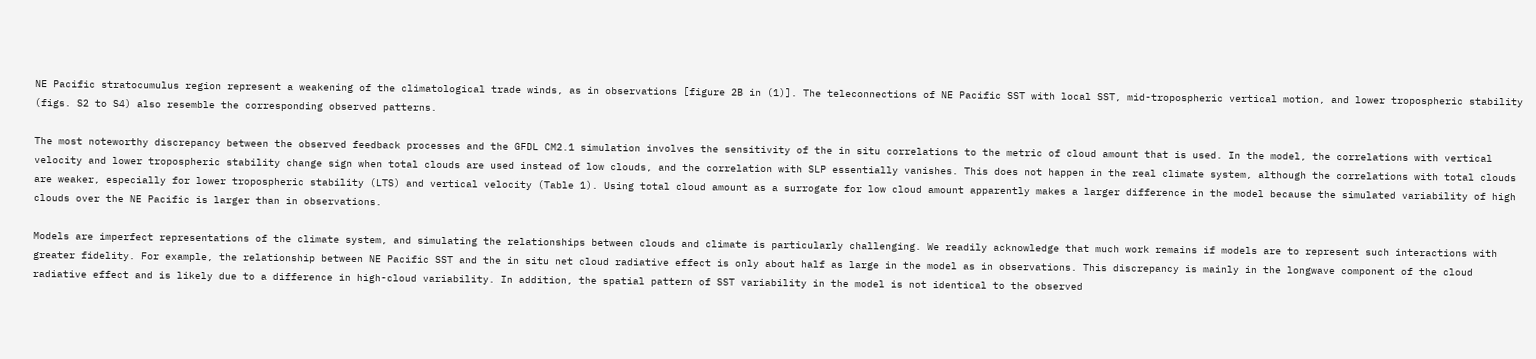NE Pacific stratocumulus region represent a weakening of the climatological trade winds, as in observations [figure 2B in (1)]. The teleconnections of NE Pacific SST with local SST, mid-tropospheric vertical motion, and lower tropospheric stability (figs. S2 to S4) also resemble the corresponding observed patterns.

The most noteworthy discrepancy between the observed feedback processes and the GFDL CM2.1 simulation involves the sensitivity of the in situ correlations to the metric of cloud amount that is used. In the model, the correlations with vertical velocity and lower tropospheric stability change sign when total clouds are used instead of low clouds, and the correlation with SLP essentially vanishes. This does not happen in the real climate system, although the correlations with total clouds are weaker, especially for lower tropospheric stability (LTS) and vertical velocity (Table 1). Using total cloud amount as a surrogate for low cloud amount apparently makes a larger difference in the model because the simulated variability of high clouds over the NE Pacific is larger than in observations.

Models are imperfect representations of the climate system, and simulating the relationships between clouds and climate is particularly challenging. We readily acknowledge that much work remains if models are to represent such interactions with greater fidelity. For example, the relationship between NE Pacific SST and the in situ net cloud radiative effect is only about half as large in the model as in observations. This discrepancy is mainly in the longwave component of the cloud radiative effect and is likely due to a difference in high-cloud variability. In addition, the spatial pattern of SST variability in the model is not identical to the observed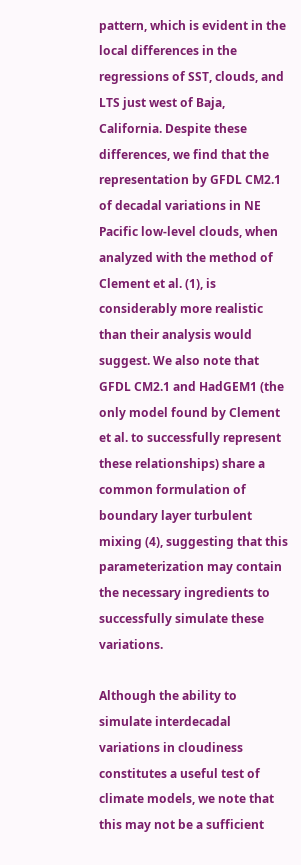pattern, which is evident in the local differences in the regressions of SST, clouds, and LTS just west of Baja, California. Despite these differences, we find that the representation by GFDL CM2.1 of decadal variations in NE Pacific low-level clouds, when analyzed with the method of Clement et al. (1), is considerably more realistic than their analysis would suggest. We also note that GFDL CM2.1 and HadGEM1 (the only model found by Clement et al. to successfully represent these relationships) share a common formulation of boundary layer turbulent mixing (4), suggesting that this parameterization may contain the necessary ingredients to successfully simulate these variations.

Although the ability to simulate interdecadal variations in cloudiness constitutes a useful test of climate models, we note that this may not be a sufficient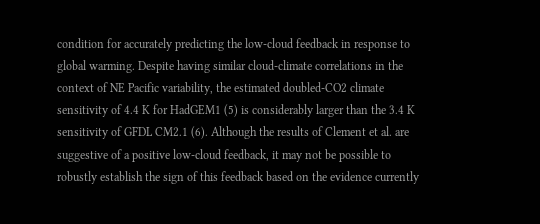condition for accurately predicting the low-cloud feedback in response to global warming. Despite having similar cloud-climate correlations in the context of NE Pacific variability, the estimated doubled-CO2 climate sensitivity of 4.4 K for HadGEM1 (5) is considerably larger than the 3.4 K sensitivity of GFDL CM2.1 (6). Although the results of Clement et al. are suggestive of a positive low-cloud feedback, it may not be possible to robustly establish the sign of this feedback based on the evidence currently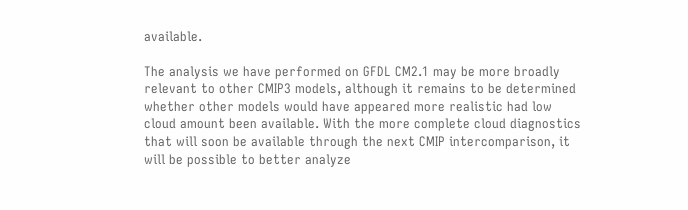available.

The analysis we have performed on GFDL CM2.1 may be more broadly relevant to other CMIP3 models, although it remains to be determined whether other models would have appeared more realistic had low cloud amount been available. With the more complete cloud diagnostics that will soon be available through the next CMIP intercomparison, it will be possible to better analyze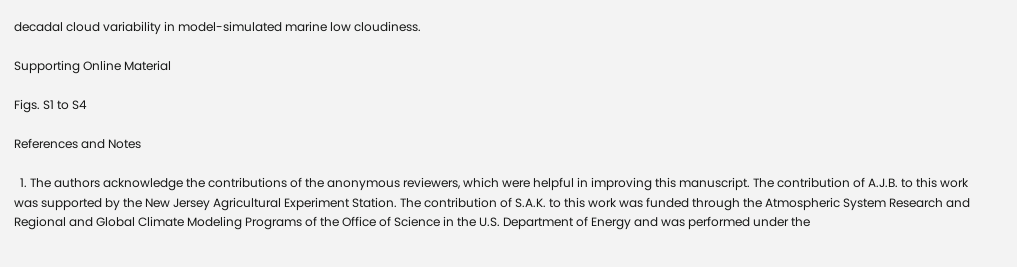decadal cloud variability in model-simulated marine low cloudiness.

Supporting Online Material

Figs. S1 to S4

References and Notes

  1. The authors acknowledge the contributions of the anonymous reviewers, which were helpful in improving this manuscript. The contribution of A.J.B. to this work was supported by the New Jersey Agricultural Experiment Station. The contribution of S.A.K. to this work was funded through the Atmospheric System Research and Regional and Global Climate Modeling Programs of the Office of Science in the U.S. Department of Energy and was performed under the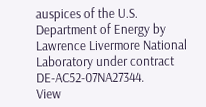auspices of the U.S. Department of Energy by Lawrence Livermore National Laboratory under contract DE-AC52-07NA27344.
View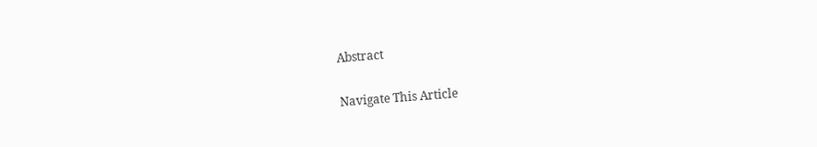Abstract

Navigate This Article